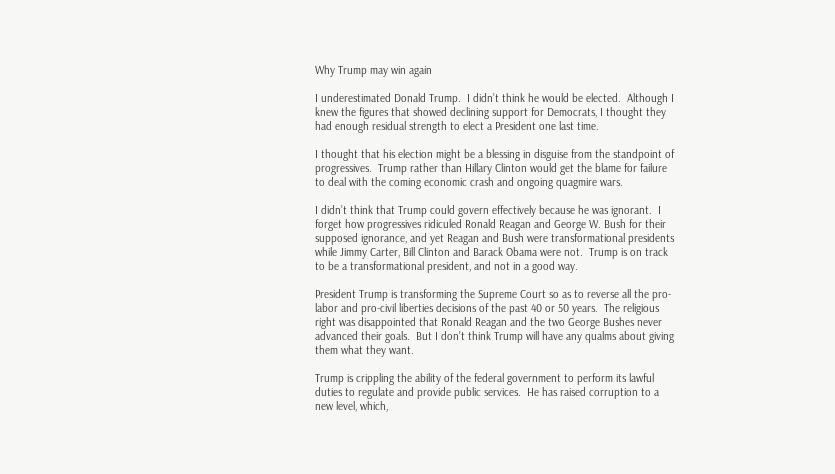Why Trump may win again

I underestimated Donald Trump.  I didn’t think he would be elected.  Although I knew the figures that showed declining support for Democrats, I thought they had enough residual strength to elect a President one last time.

I thought that his election might be a blessing in disguise from the standpoint of progressives.  Trump rather than Hillary Clinton would get the blame for failure to deal with the coming economic crash and ongoing quagmire wars.

I didn’t think that Trump could govern effectively because he was ignorant.  I forget how progressives ridiculed Ronald Reagan and George W. Bush for their supposed ignorance, and yet Reagan and Bush were transformational presidents while Jimmy Carter, Bill Clinton and Barack Obama were not.  Trump is on track to be a transformational president, and not in a good way.

President Trump is transforming the Supreme Court so as to reverse all the pro-labor and pro-civil liberties decisions of the past 40 or 50 years.  The religious right was disappointed that Ronald Reagan and the two George Bushes never advanced their goals.  But I don’t think Trump will have any qualms about giving them what they want.

Trump is crippling the ability of the federal government to perform its lawful duties to regulate and provide public services.  He has raised corruption to a new level, which,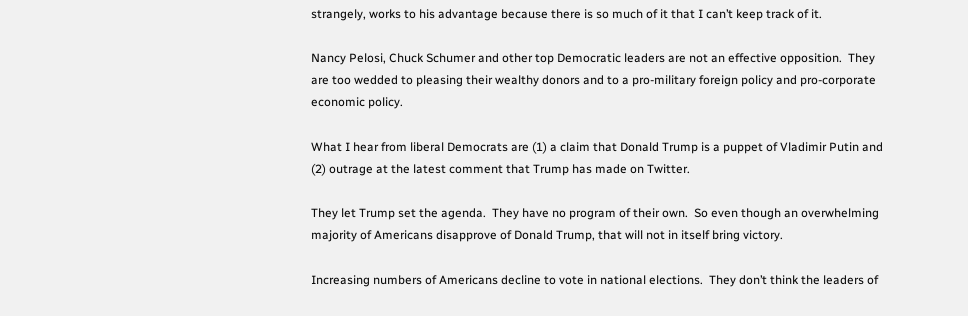strangely, works to his advantage because there is so much of it that I can’t keep track of it.

Nancy Pelosi, Chuck Schumer and other top Democratic leaders are not an effective opposition.  They are too wedded to pleasing their wealthy donors and to a pro-military foreign policy and pro-corporate economic policy.

What I hear from liberal Democrats are (1) a claim that Donald Trump is a puppet of Vladimir Putin and (2) outrage at the latest comment that Trump has made on Twitter.

They let Trump set the agenda.  They have no program of their own.  So even though an overwhelming majority of Americans disapprove of Donald Trump, that will not in itself bring victory.

Increasing numbers of Americans decline to vote in national elections.  They don’t think the leaders of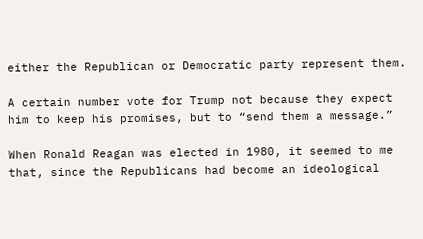either the Republican or Democratic party represent them.

A certain number vote for Trump not because they expect him to keep his promises, but to “send them a message.”

When Ronald Reagan was elected in 1980, it seemed to me that, since the Republicans had become an ideological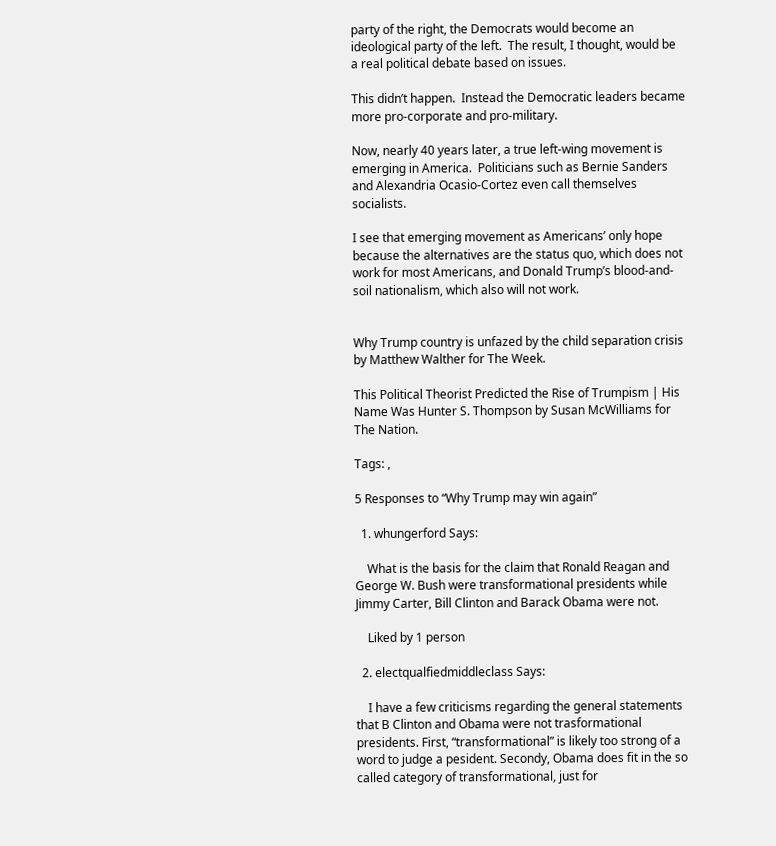party of the right, the Democrats would become an ideological party of the left.  The result, I thought, would be a real political debate based on issues.

This didn’t happen.  Instead the Democratic leaders became more pro-corporate and pro-military.

Now, nearly 40 years later, a true left-wing movement is emerging in America.  Politicians such as Bernie Sanders and Alexandria Ocasio-Cortez even call themselves socialists.

I see that emerging movement as Americans’ only hope because the alternatives are the status quo, which does not work for most Americans, and Donald Trump’s blood-and-soil nationalism, which also will not work.


Why Trump country is unfazed by the child separation crisis by Matthew Walther for The Week.

This Political Theorist Predicted the Rise of Trumpism | His Name Was Hunter S. Thompson by Susan McWilliams for The Nation.

Tags: ,

5 Responses to “Why Trump may win again”

  1. whungerford Says:

    What is the basis for the claim that Ronald Reagan and George W. Bush were transformational presidents while Jimmy Carter, Bill Clinton and Barack Obama were not.

    Liked by 1 person

  2. electqualfiedmiddleclass Says:

    I have a few criticisms regarding the general statements that B Clinton and Obama were not trasformational presidents. First, “transformational” is likely too strong of a word to judge a pesident. Secondy, Obama does fit in the so called category of transformational, just for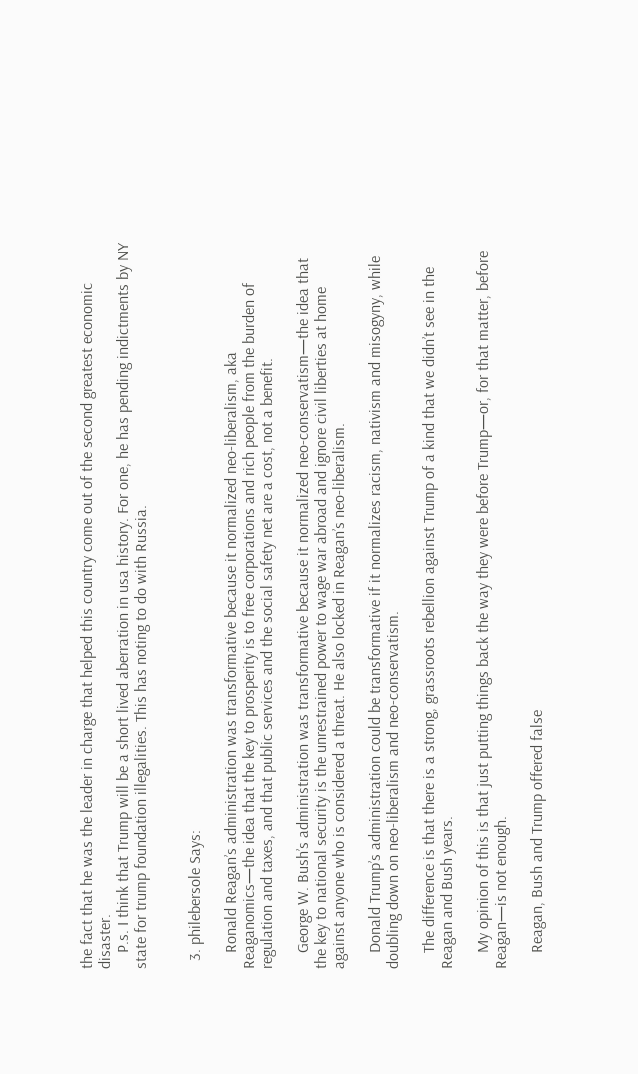the fact that he was the leader in charge that helped this country come out of the second greatest economic disaster.
    P.s. I think that Trump will be a short lived aberration in usa history. For one, he has pending indictments by NY state for trump foundation illegalities. This has noting to do with Russia.


  3. philebersole Says:

    Ronald Reagan’s administration was transformative because it normalized neo-liberalism, aka Reaganomics—the idea that the key to prosperity is to free corporations and rich people from the burden of regulation and taxes, and that public services and the social safety net are a cost, not a benefit.

    George W. Bush’s administration was transformative because it normalized neo-conservatism—the idea that the key to national security is the unrestrained power to wage war abroad and ignore civil liberties at home against anyone who is considered a threat. He also locked in Reagan’s neo-liberalism.

    Donald Trump’s administration could be transformative if it normalizes racism, nativism and misogyny, while doubling down on neo-liberalism and neo-conservatism.

    The difference is that there is a strong, grassroots rebellion against Trump of a kind that we didn’t see in the Reagan and Bush years.

    My opinion of this is that just putting things back the way they were before Trump—or, for that matter, before Reagan—is not enough.

    Reagan, Bush and Trump offered false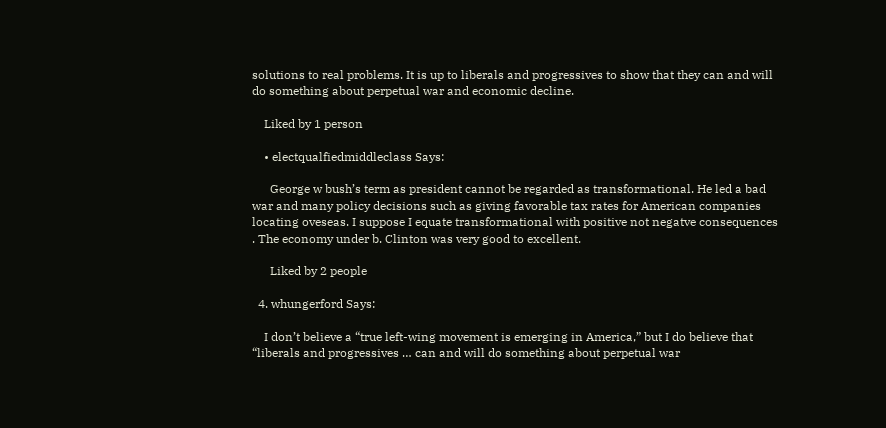solutions to real problems. It is up to liberals and progressives to show that they can and will do something about perpetual war and economic decline.

    Liked by 1 person

    • electqualfiedmiddleclass Says:

      George w bush’s term as president cannot be regarded as transformational. He led a bad war and many policy decisions such as giving favorable tax rates for American companies locating oveseas. I suppose I equate transformational with positive not negatve consequences . The economy under b. Clinton was very good to excellent.

      Liked by 2 people

  4. whungerford Says:

    I don’t believe a “true left-wing movement is emerging in America,” but I do believe that “liberals and progressives … can and will do something about perpetual war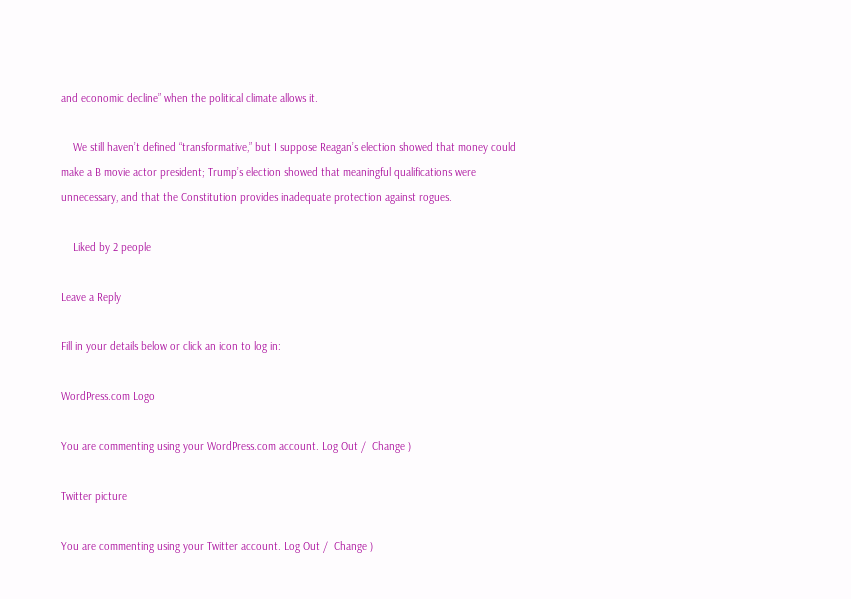and economic decline” when the political climate allows it.

    We still haven’t defined “transformative,” but I suppose Reagan’s election showed that money could make a B movie actor president; Trump’s election showed that meaningful qualifications were unnecessary, and that the Constitution provides inadequate protection against rogues.

    Liked by 2 people

Leave a Reply

Fill in your details below or click an icon to log in:

WordPress.com Logo

You are commenting using your WordPress.com account. Log Out /  Change )

Twitter picture

You are commenting using your Twitter account. Log Out /  Change )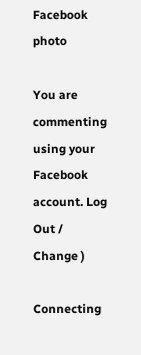Facebook photo

You are commenting using your Facebook account. Log Out /  Change )

Connecting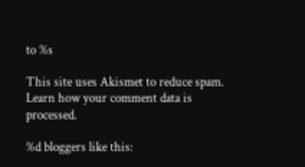to %s

This site uses Akismet to reduce spam. Learn how your comment data is processed.

%d bloggers like this: